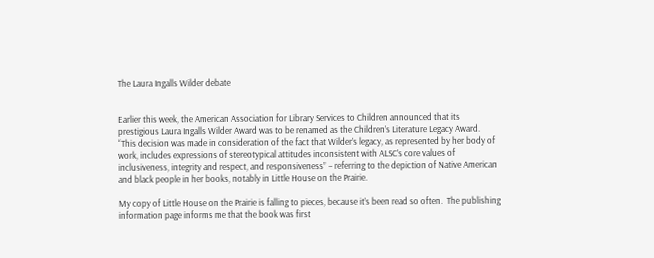The Laura Ingalls Wilder debate


Earlier this week, the American Association for Library Services to Children announced that its prestigious Laura Ingalls Wilder Award was to be renamed as the Children’s Literature Legacy Award.  “This decision was made in consideration of the fact that Wilder’s legacy, as represented by her body of work, includes expressions of stereotypical attitudes inconsistent with ALSC’s core values of inclusiveness, integrity and respect, and responsiveness” – referring to the depiction of Native American and black people in her books, notably in Little House on the Prairie.

My copy of Little House on the Prairie is falling to pieces, because it’s been read so often.  The publishing information page informs me that the book was first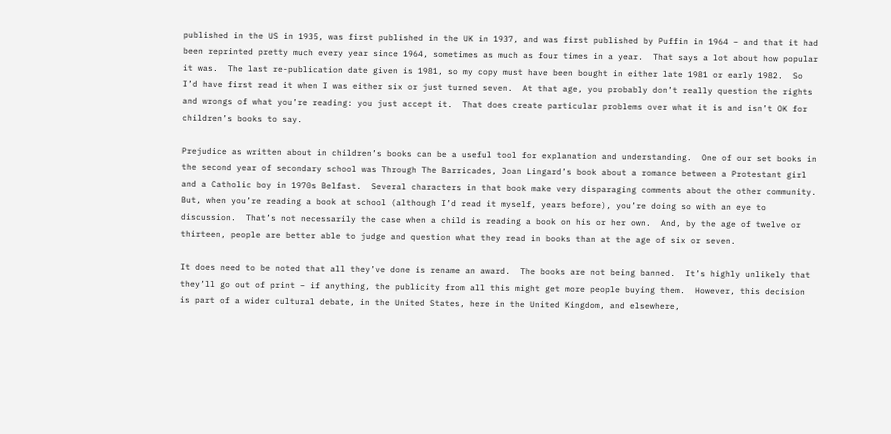published in the US in 1935, was first published in the UK in 1937, and was first published by Puffin in 1964 – and that it had been reprinted pretty much every year since 1964, sometimes as much as four times in a year.  That says a lot about how popular it was.  The last re-publication date given is 1981, so my copy must have been bought in either late 1981 or early 1982.  So I’d have first read it when I was either six or just turned seven.  At that age, you probably don’t really question the rights and wrongs of what you’re reading: you just accept it.  That does create particular problems over what it is and isn’t OK for children’s books to say.

Prejudice as written about in children’s books can be a useful tool for explanation and understanding.  One of our set books in the second year of secondary school was Through The Barricades, Joan Lingard’s book about a romance between a Protestant girl and a Catholic boy in 1970s Belfast.  Several characters in that book make very disparaging comments about the other community.  But, when you’re reading a book at school (although I’d read it myself, years before), you’re doing so with an eye to discussion.  That’s not necessarily the case when a child is reading a book on his or her own.  And, by the age of twelve or thirteen, people are better able to judge and question what they read in books than at the age of six or seven.

It does need to be noted that all they’ve done is rename an award.  The books are not being banned.  It’s highly unlikely that they’ll go out of print – if anything, the publicity from all this might get more people buying them.  However, this decision is part of a wider cultural debate, in the United States, here in the United Kingdom, and elsewhere,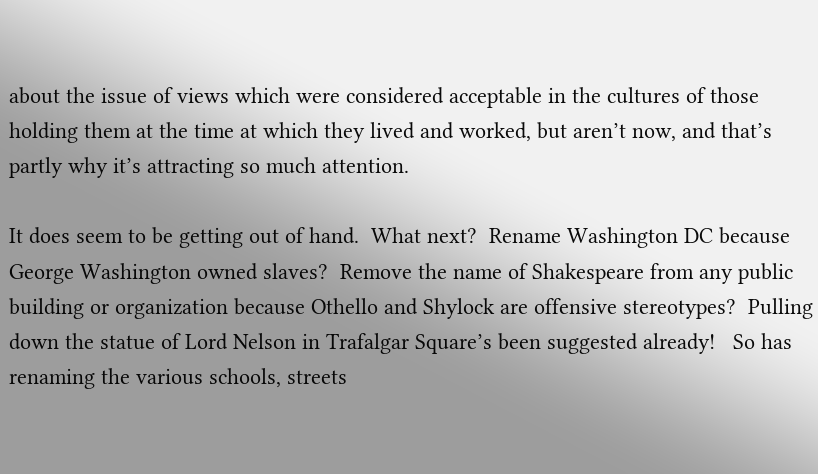about the issue of views which were considered acceptable in the cultures of those holding them at the time at which they lived and worked, but aren’t now, and that’s partly why it’s attracting so much attention.

It does seem to be getting out of hand.  What next?  Rename Washington DC because George Washington owned slaves?  Remove the name of Shakespeare from any public building or organization because Othello and Shylock are offensive stereotypes?  Pulling down the statue of Lord Nelson in Trafalgar Square’s been suggested already!   So has renaming the various schools, streets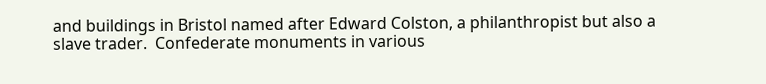and buildings in Bristol named after Edward Colston, a philanthropist but also a slave trader.  Confederate monuments in various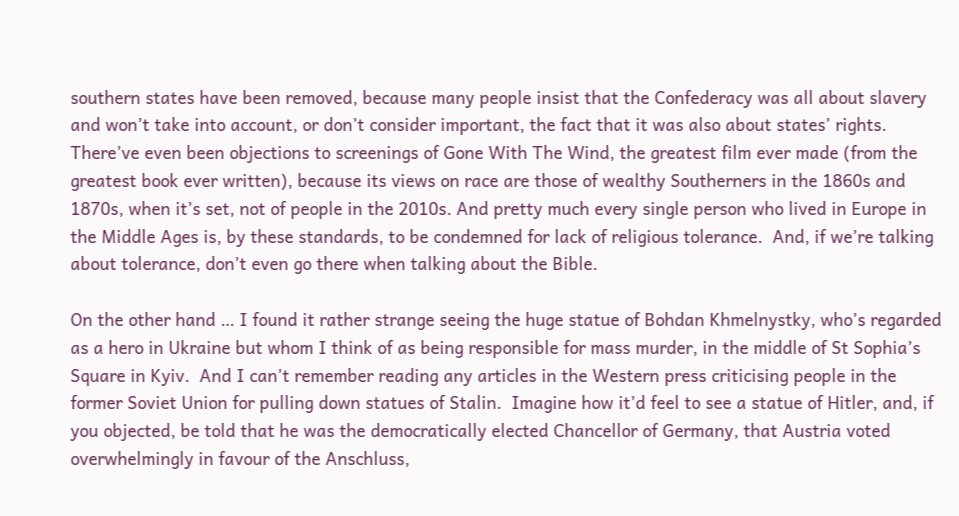southern states have been removed, because many people insist that the Confederacy was all about slavery and won’t take into account, or don’t consider important, the fact that it was also about states’ rights.  There’ve even been objections to screenings of Gone With The Wind, the greatest film ever made (from the greatest book ever written), because its views on race are those of wealthy Southerners in the 1860s and 1870s, when it’s set, not of people in the 2010s. And pretty much every single person who lived in Europe in the Middle Ages is, by these standards, to be condemned for lack of religious tolerance.  And, if we’re talking about tolerance, don’t even go there when talking about the Bible.

On the other hand … I found it rather strange seeing the huge statue of Bohdan Khmelnystky, who’s regarded as a hero in Ukraine but whom I think of as being responsible for mass murder, in the middle of St Sophia’s Square in Kyiv.  And I can’t remember reading any articles in the Western press criticising people in the former Soviet Union for pulling down statues of Stalin.  Imagine how it’d feel to see a statue of Hitler, and, if you objected, be told that he was the democratically elected Chancellor of Germany, that Austria voted overwhelmingly in favour of the Anschluss,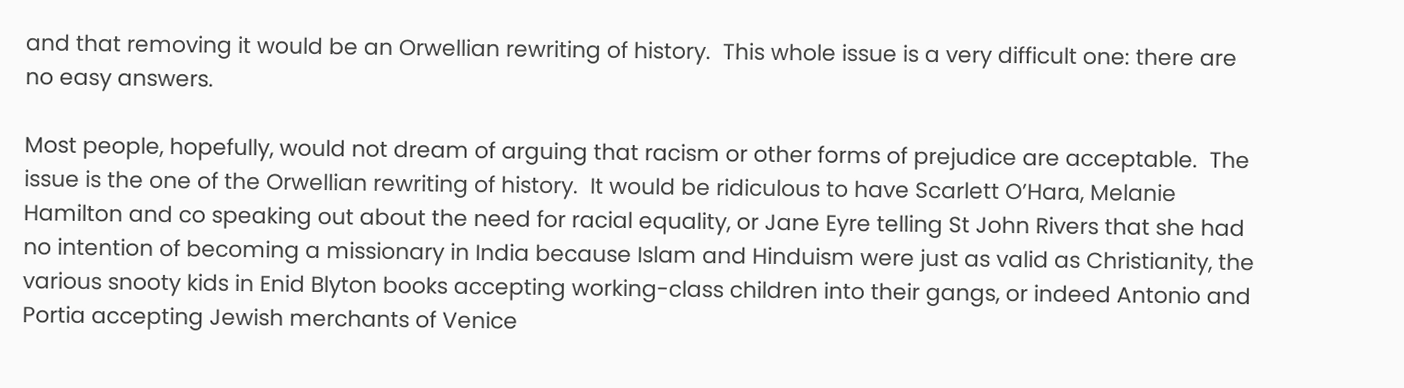and that removing it would be an Orwellian rewriting of history.  This whole issue is a very difficult one: there are no easy answers.

Most people, hopefully, would not dream of arguing that racism or other forms of prejudice are acceptable.  The issue is the one of the Orwellian rewriting of history.  It would be ridiculous to have Scarlett O’Hara, Melanie Hamilton and co speaking out about the need for racial equality, or Jane Eyre telling St John Rivers that she had no intention of becoming a missionary in India because Islam and Hinduism were just as valid as Christianity, the various snooty kids in Enid Blyton books accepting working-class children into their gangs, or indeed Antonio and Portia accepting Jewish merchants of Venice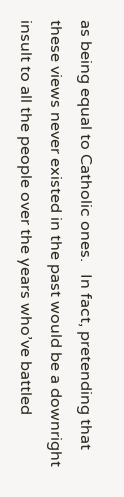as being equal to Catholic ones.   In fact, pretending that these views never existed in the past would be a downright insult to all the people over the years who’ve battled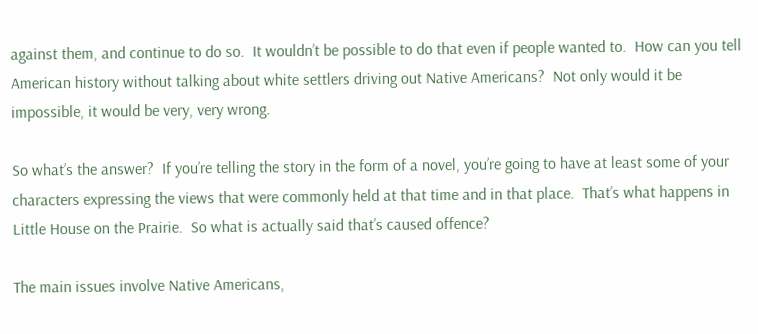against them, and continue to do so.  It wouldn’t be possible to do that even if people wanted to.  How can you tell American history without talking about white settlers driving out Native Americans?  Not only would it be impossible, it would be very, very wrong.

So what’s the answer?  If you’re telling the story in the form of a novel, you’re going to have at least some of your characters expressing the views that were commonly held at that time and in that place.  That’s what happens in Little House on the Prairie.  So what is actually said that’s caused offence?

The main issues involve Native Americans,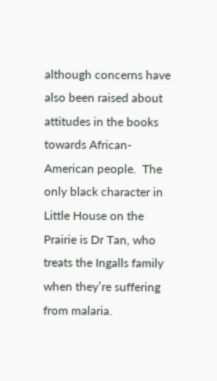although concerns have also been raised about attitudes in the books towards African-American people.  The only black character in Little House on the Prairie is Dr Tan, who treats the Ingalls family when they’re suffering from malaria.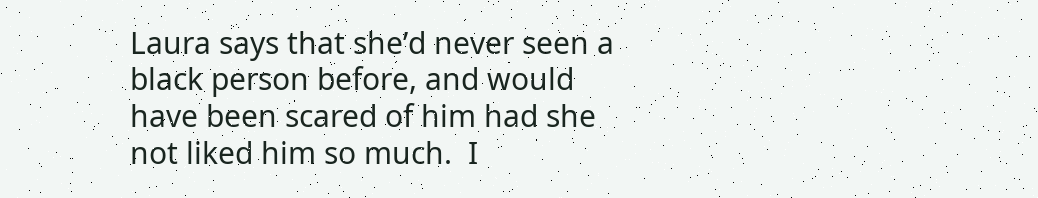Laura says that she’d never seen a black person before, and would have been scared of him had she not liked him so much.  I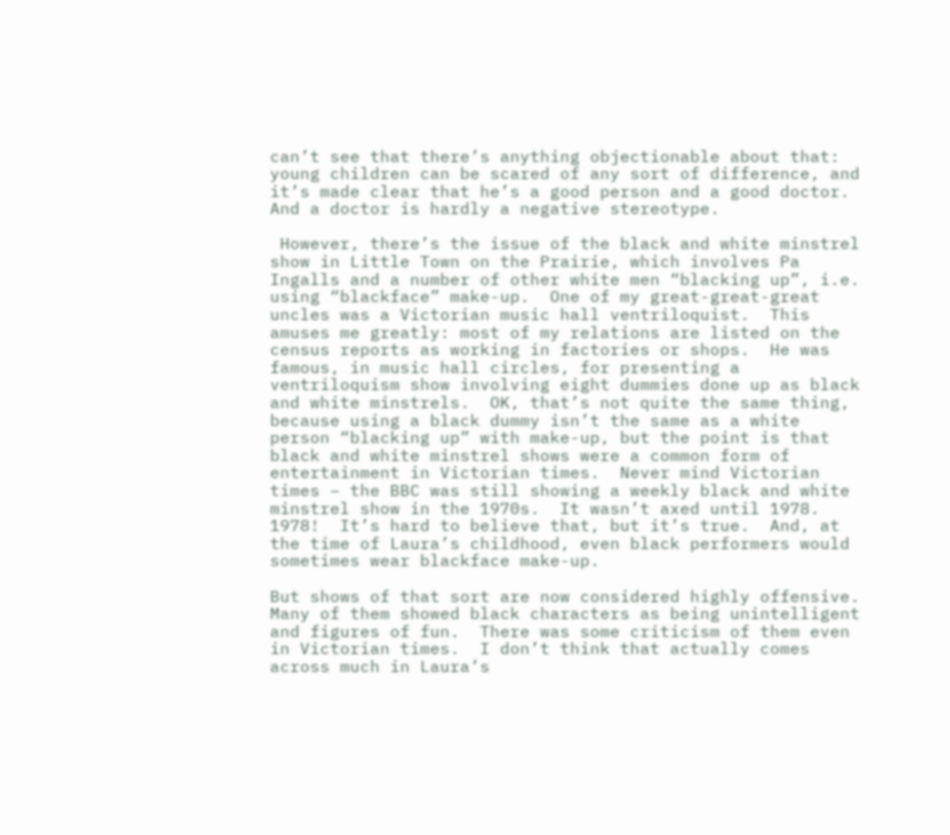can’t see that there’s anything objectionable about that: young children can be scared of any sort of difference, and it’s made clear that he’s a good person and a good doctor.  And a doctor is hardly a negative stereotype.

 However, there’s the issue of the black and white minstrel show in Little Town on the Prairie, which involves Pa Ingalls and a number of other white men “blacking up”, i.e. using “blackface” make-up.  One of my great-great-great uncles was a Victorian music hall ventriloquist.  This amuses me greatly: most of my relations are listed on the census reports as working in factories or shops.  He was famous, in music hall circles, for presenting a ventriloquism show involving eight dummies done up as black and white minstrels.  OK, that’s not quite the same thing, because using a black dummy isn’t the same as a white person “blacking up” with make-up, but the point is that black and white minstrel shows were a common form of entertainment in Victorian times.  Never mind Victorian times – the BBC was still showing a weekly black and white minstrel show in the 1970s.  It wasn’t axed until 1978.  1978!  It’s hard to believe that, but it’s true.  And, at the time of Laura’s childhood, even black performers would sometimes wear blackface make-up.

But shows of that sort are now considered highly offensive.  Many of them showed black characters as being unintelligent and figures of fun.  There was some criticism of them even in Victorian times.  I don’t think that actually comes across much in Laura’s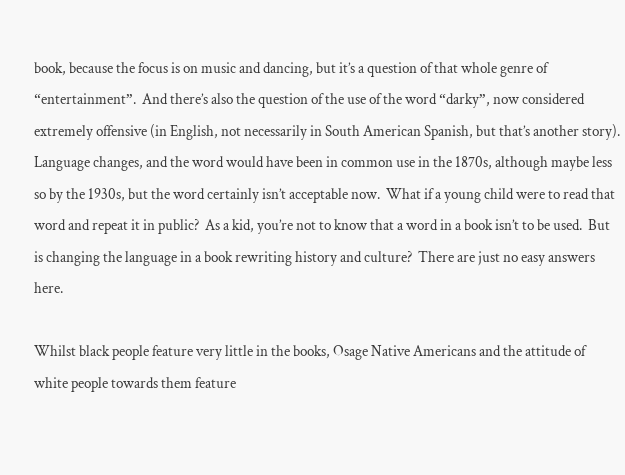book, because the focus is on music and dancing, but it’s a question of that whole genre of “entertainment”.  And there’s also the question of the use of the word “darky”, now considered extremely offensive (in English, not necessarily in South American Spanish, but that’s another story).  Language changes, and the word would have been in common use in the 1870s, although maybe less so by the 1930s, but the word certainly isn’t acceptable now.  What if a young child were to read that word and repeat it in public?  As a kid, you’re not to know that a word in a book isn’t to be used.  But is changing the language in a book rewriting history and culture?  There are just no easy answers here.

Whilst black people feature very little in the books, Osage Native Americans and the attitude of white people towards them feature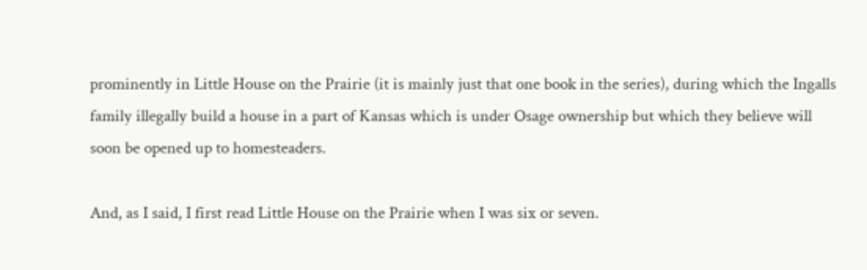prominently in Little House on the Prairie (it is mainly just that one book in the series), during which the Ingalls family illegally build a house in a part of Kansas which is under Osage ownership but which they believe will soon be opened up to homesteaders.

And, as I said, I first read Little House on the Prairie when I was six or seven.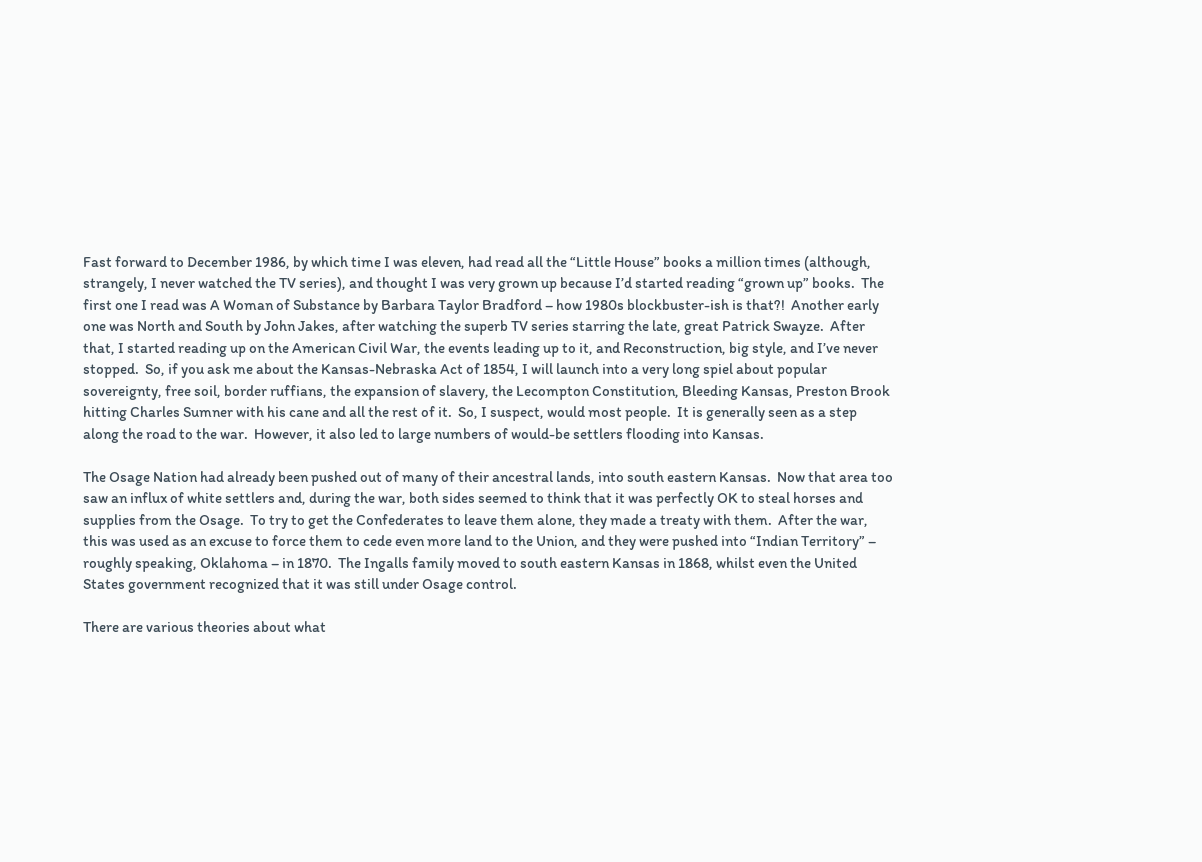Fast forward to December 1986, by which time I was eleven, had read all the “Little House” books a million times (although, strangely, I never watched the TV series), and thought I was very grown up because I’d started reading “grown up” books.  The first one I read was A Woman of Substance by Barbara Taylor Bradford – how 1980s blockbuster-ish is that?!  Another early one was North and South by John Jakes, after watching the superb TV series starring the late, great Patrick Swayze.  After that, I started reading up on the American Civil War, the events leading up to it, and Reconstruction, big style, and I’ve never stopped.  So, if you ask me about the Kansas-Nebraska Act of 1854, I will launch into a very long spiel about popular sovereignty, free soil, border ruffians, the expansion of slavery, the Lecompton Constitution, Bleeding Kansas, Preston Brook hitting Charles Sumner with his cane and all the rest of it.  So, I suspect, would most people.  It is generally seen as a step along the road to the war.  However, it also led to large numbers of would-be settlers flooding into Kansas.

The Osage Nation had already been pushed out of many of their ancestral lands, into south eastern Kansas.  Now that area too saw an influx of white settlers and, during the war, both sides seemed to think that it was perfectly OK to steal horses and supplies from the Osage.  To try to get the Confederates to leave them alone, they made a treaty with them.  After the war, this was used as an excuse to force them to cede even more land to the Union, and they were pushed into “Indian Territory” – roughly speaking, Oklahoma – in 1870.  The Ingalls family moved to south eastern Kansas in 1868, whilst even the United States government recognized that it was still under Osage control.

There are various theories about what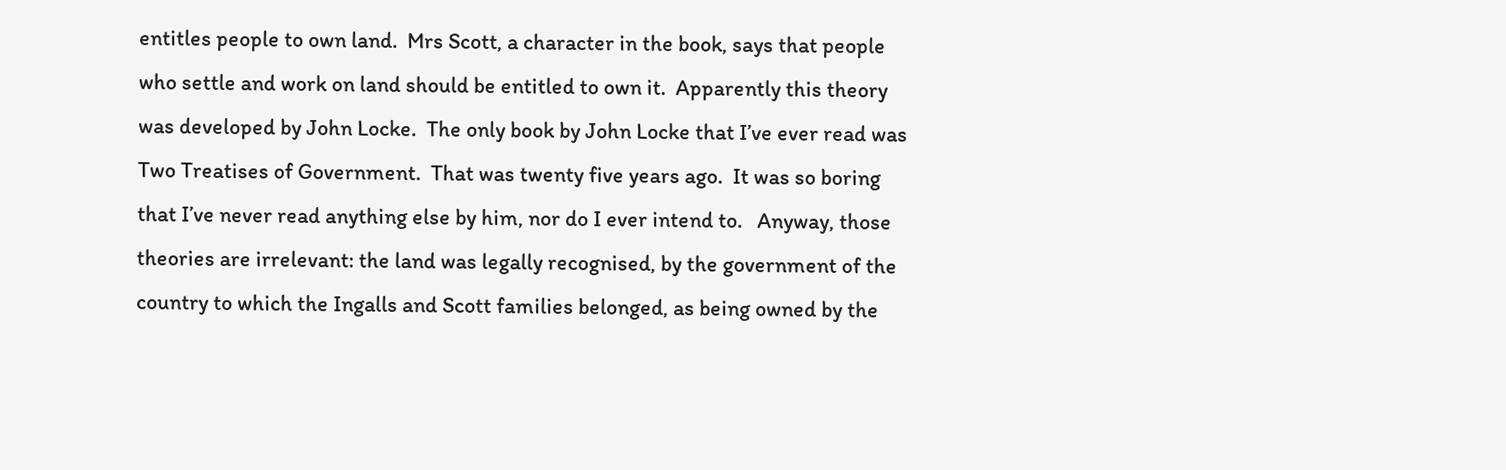entitles people to own land.  Mrs Scott, a character in the book, says that people who settle and work on land should be entitled to own it.  Apparently this theory was developed by John Locke.  The only book by John Locke that I’ve ever read was Two Treatises of Government.  That was twenty five years ago.  It was so boring that I’ve never read anything else by him, nor do I ever intend to.   Anyway, those theories are irrelevant: the land was legally recognised, by the government of the country to which the Ingalls and Scott families belonged, as being owned by the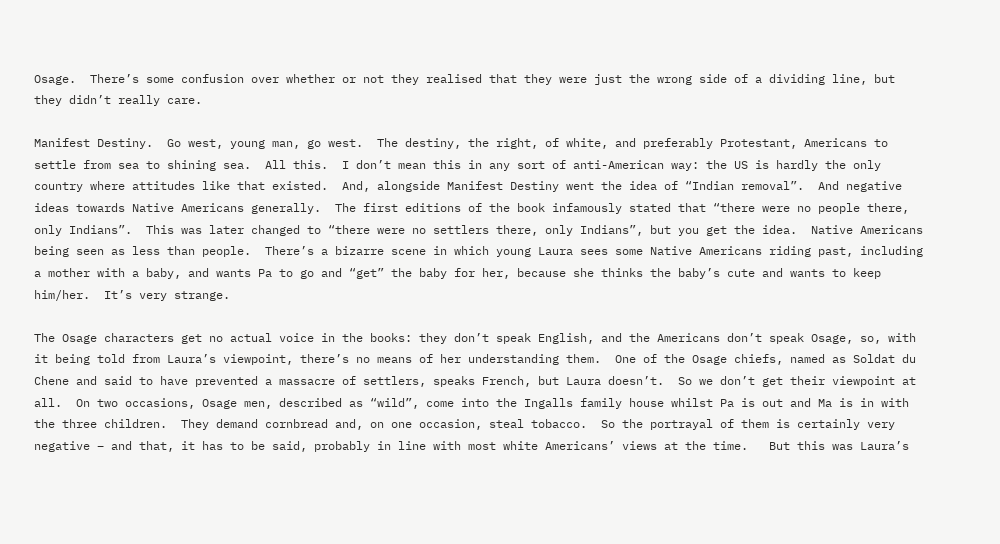Osage.  There’s some confusion over whether or not they realised that they were just the wrong side of a dividing line, but they didn’t really care.

Manifest Destiny.  Go west, young man, go west.  The destiny, the right, of white, and preferably Protestant, Americans to settle from sea to shining sea.  All this.  I don’t mean this in any sort of anti-American way: the US is hardly the only country where attitudes like that existed.  And, alongside Manifest Destiny went the idea of “Indian removal”.  And negative ideas towards Native Americans generally.  The first editions of the book infamously stated that “there were no people there, only Indians”.  This was later changed to “there were no settlers there, only Indians”, but you get the idea.  Native Americans being seen as less than people.  There’s a bizarre scene in which young Laura sees some Native Americans riding past, including a mother with a baby, and wants Pa to go and “get” the baby for her, because she thinks the baby’s cute and wants to keep him/her.  It’s very strange.

The Osage characters get no actual voice in the books: they don’t speak English, and the Americans don’t speak Osage, so, with it being told from Laura’s viewpoint, there’s no means of her understanding them.  One of the Osage chiefs, named as Soldat du Chene and said to have prevented a massacre of settlers, speaks French, but Laura doesn’t.  So we don’t get their viewpoint at all.  On two occasions, Osage men, described as “wild”, come into the Ingalls family house whilst Pa is out and Ma is in with the three children.  They demand cornbread and, on one occasion, steal tobacco.  So the portrayal of them is certainly very negative – and that, it has to be said, probably in line with most white Americans’ views at the time.   But this was Laura’s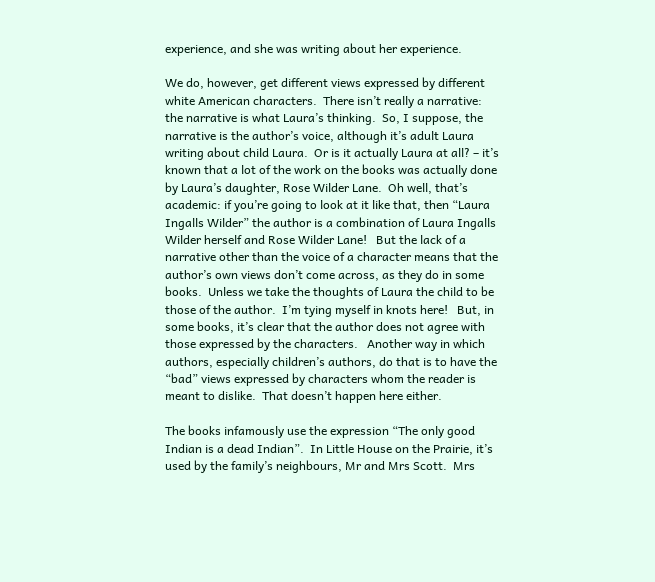experience, and she was writing about her experience.

We do, however, get different views expressed by different white American characters.  There isn’t really a narrative: the narrative is what Laura’s thinking.  So, I suppose, the narrative is the author’s voice, although it’s adult Laura writing about child Laura.  Or is it actually Laura at all? – it’s known that a lot of the work on the books was actually done by Laura’s daughter, Rose Wilder Lane.  Oh well, that’s academic: if you’re going to look at it like that, then “Laura Ingalls Wilder” the author is a combination of Laura Ingalls Wilder herself and Rose Wilder Lane!   But the lack of a narrative other than the voice of a character means that the author’s own views don’t come across, as they do in some books.  Unless we take the thoughts of Laura the child to be those of the author.  I’m tying myself in knots here!   But, in some books, it’s clear that the author does not agree with those expressed by the characters.   Another way in which authors, especially children’s authors, do that is to have the “bad” views expressed by characters whom the reader is meant to dislike.  That doesn’t happen here either.

The books infamously use the expression “The only good Indian is a dead Indian”.  In Little House on the Prairie, it’s used by the family’s neighbours, Mr and Mrs Scott.  Mrs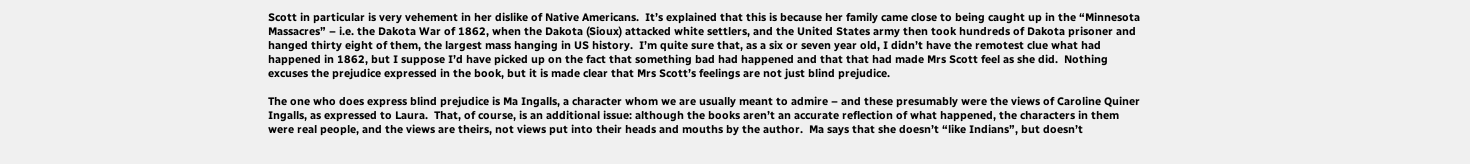Scott in particular is very vehement in her dislike of Native Americans.  It’s explained that this is because her family came close to being caught up in the “Minnesota Massacres” – i.e. the Dakota War of 1862, when the Dakota (Sioux) attacked white settlers, and the United States army then took hundreds of Dakota prisoner and hanged thirty eight of them, the largest mass hanging in US history.  I’m quite sure that, as a six or seven year old, I didn’t have the remotest clue what had happened in 1862, but I suppose I’d have picked up on the fact that something bad had happened and that that had made Mrs Scott feel as she did.  Nothing excuses the prejudice expressed in the book, but it is made clear that Mrs Scott’s feelings are not just blind prejudice.

The one who does express blind prejudice is Ma Ingalls, a character whom we are usually meant to admire – and these presumably were the views of Caroline Quiner Ingalls, as expressed to Laura.  That, of course, is an additional issue: although the books aren’t an accurate reflection of what happened, the characters in them were real people, and the views are theirs, not views put into their heads and mouths by the author.  Ma says that she doesn’t “like Indians”, but doesn’t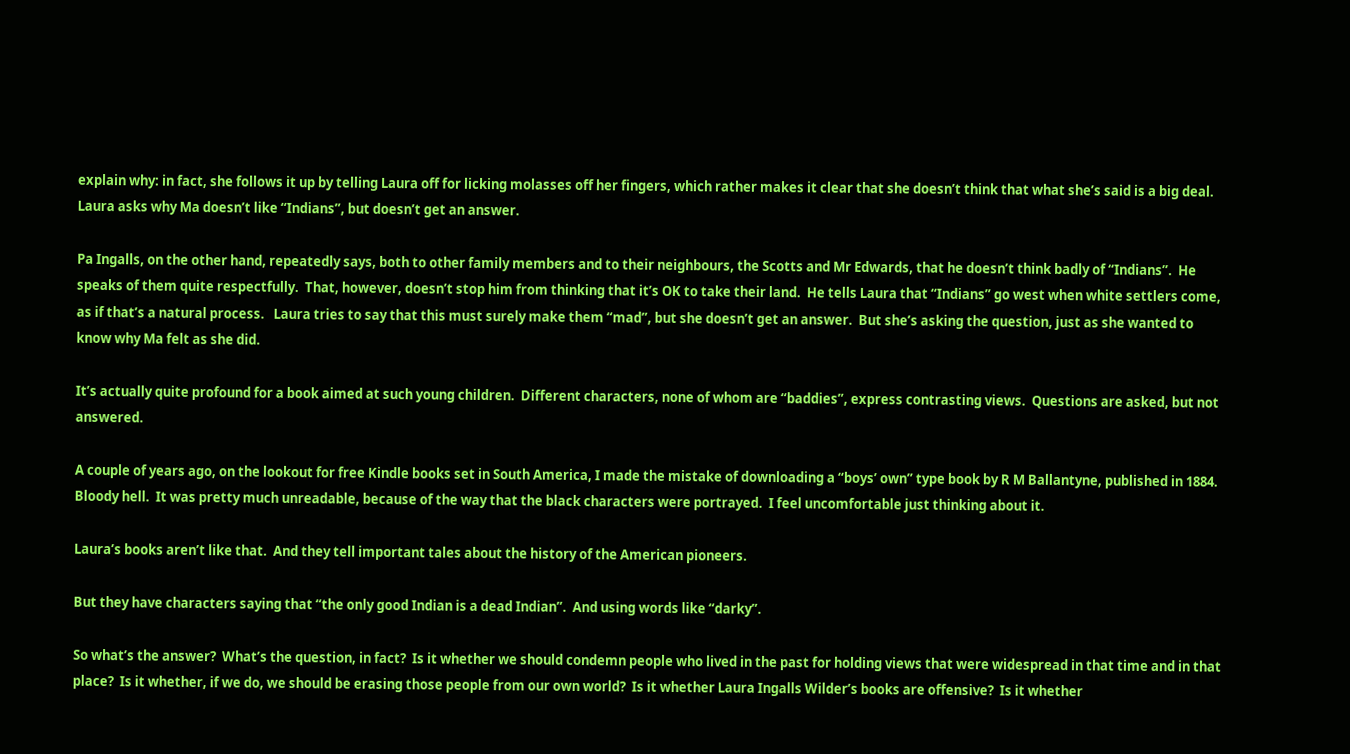explain why: in fact, she follows it up by telling Laura off for licking molasses off her fingers, which rather makes it clear that she doesn’t think that what she’s said is a big deal.  Laura asks why Ma doesn’t like “Indians”, but doesn’t get an answer.

Pa Ingalls, on the other hand, repeatedly says, both to other family members and to their neighbours, the Scotts and Mr Edwards, that he doesn’t think badly of “Indians”.  He speaks of them quite respectfully.  That, however, doesn’t stop him from thinking that it’s OK to take their land.  He tells Laura that “Indians” go west when white settlers come, as if that’s a natural process.   Laura tries to say that this must surely make them “mad”, but she doesn’t get an answer.  But she’s asking the question, just as she wanted to know why Ma felt as she did.

It’s actually quite profound for a book aimed at such young children.  Different characters, none of whom are “baddies”, express contrasting views.  Questions are asked, but not answered.

A couple of years ago, on the lookout for free Kindle books set in South America, I made the mistake of downloading a “boys’ own” type book by R M Ballantyne, published in 1884.  Bloody hell.  It was pretty much unreadable, because of the way that the black characters were portrayed.  I feel uncomfortable just thinking about it.

Laura’s books aren’t like that.  And they tell important tales about the history of the American pioneers.

But they have characters saying that “the only good Indian is a dead Indian”.  And using words like “darky”.

So what’s the answer?  What’s the question, in fact?  Is it whether we should condemn people who lived in the past for holding views that were widespread in that time and in that place?  Is it whether, if we do, we should be erasing those people from our own world?  Is it whether Laura Ingalls Wilder’s books are offensive?  Is it whether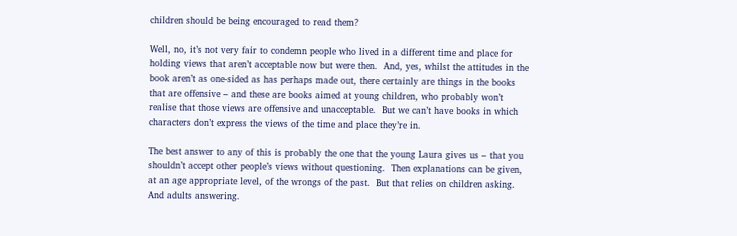children should be being encouraged to read them?

Well, no, it’s not very fair to condemn people who lived in a different time and place for holding views that aren’t acceptable now but were then.  And, yes, whilst the attitudes in the book aren’t as one-sided as has perhaps made out, there certainly are things in the books that are offensive – and these are books aimed at young children, who probably won’t realise that those views are offensive and unacceptable.  But we can’t have books in which characters don’t express the views of the time and place they’re in.

The best answer to any of this is probably the one that the young Laura gives us – that you shouldn’t accept other people’s views without questioning.  Then explanations can be given, at an age appropriate level, of the wrongs of the past.  But that relies on children asking.  And adults answering.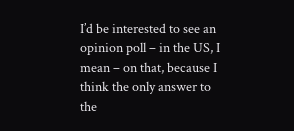I’d be interested to see an opinion poll – in the US, I mean – on that, because I think the only answer to the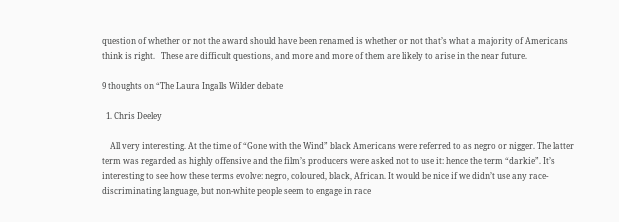question of whether or not the award should have been renamed is whether or not that’s what a majority of Americans think is right.   These are difficult questions, and more and more of them are likely to arise in the near future.

9 thoughts on “The Laura Ingalls Wilder debate

  1. Chris Deeley

    All very interesting. At the time of “Gone with the Wind” black Americans were referred to as negro or nigger. The latter term was regarded as highly offensive and the film’s producers were asked not to use it: hence the term “darkie”. It’s interesting to see how these terms evolve: negro, coloured, black, African. It would be nice if we didn’t use any race-discriminating language, but non-white people seem to engage in race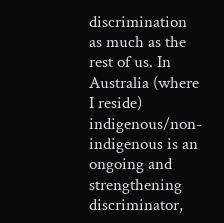discrimination as much as the rest of us. In Australia (where I reside) indigenous/non-indigenous is an ongoing and strengthening discriminator,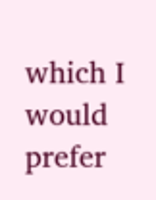which I would prefer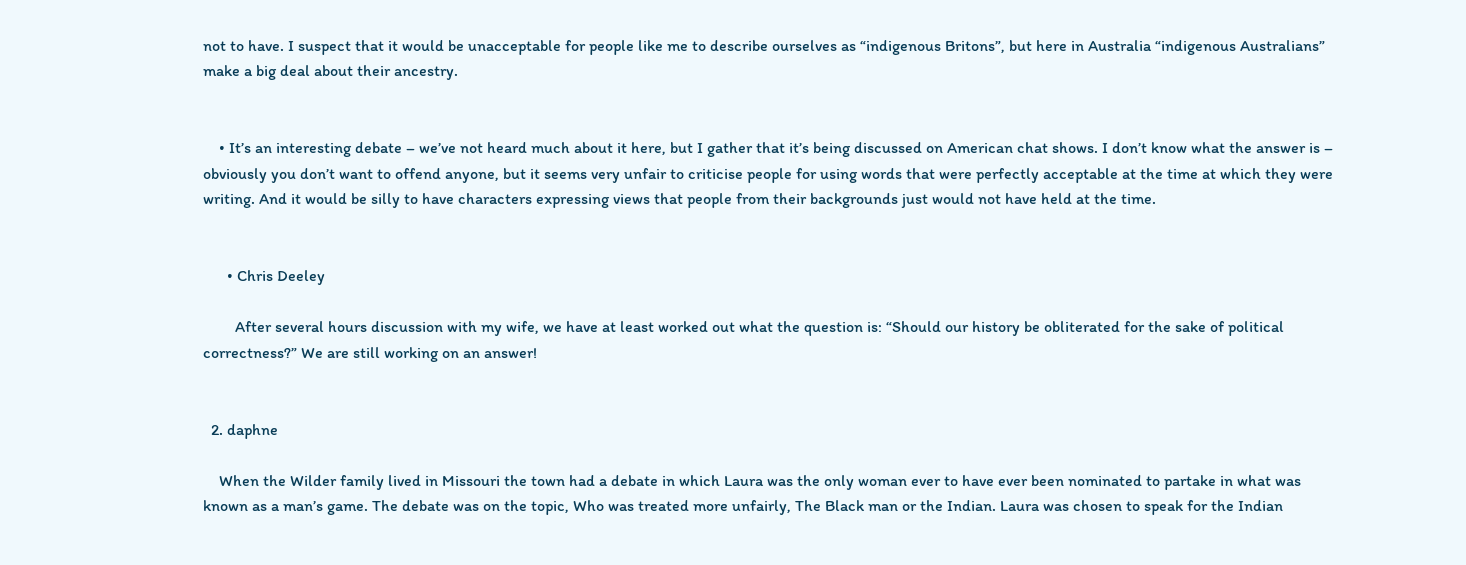not to have. I suspect that it would be unacceptable for people like me to describe ourselves as “indigenous Britons”, but here in Australia “indigenous Australians” make a big deal about their ancestry.


    • It’s an interesting debate – we’ve not heard much about it here, but I gather that it’s being discussed on American chat shows. I don’t know what the answer is – obviously you don’t want to offend anyone, but it seems very unfair to criticise people for using words that were perfectly acceptable at the time at which they were writing. And it would be silly to have characters expressing views that people from their backgrounds just would not have held at the time.


      • Chris Deeley

        After several hours discussion with my wife, we have at least worked out what the question is: “Should our history be obliterated for the sake of political correctness?” We are still working on an answer!


  2. daphne

    When the Wilder family lived in Missouri the town had a debate in which Laura was the only woman ever to have ever been nominated to partake in what was known as a man’s game. The debate was on the topic, Who was treated more unfairly, The Black man or the Indian. Laura was chosen to speak for the Indian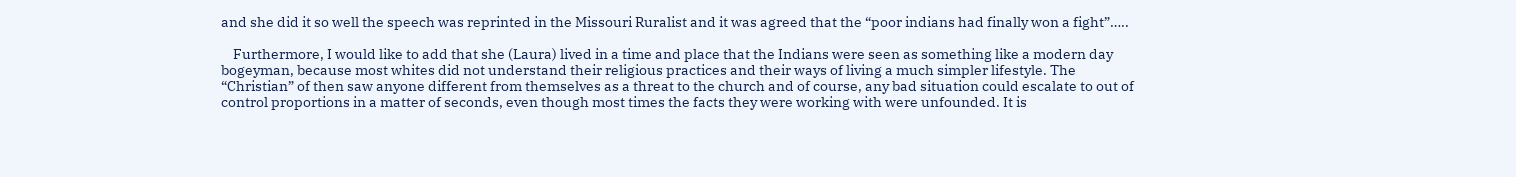and she did it so well the speech was reprinted in the Missouri Ruralist and it was agreed that the “poor indians had finally won a fight”…..

    Furthermore, I would like to add that she (Laura) lived in a time and place that the Indians were seen as something like a modern day bogeyman, because most whites did not understand their religious practices and their ways of living a much simpler lifestyle. The “Christian” of then saw anyone different from themselves as a threat to the church and of course, any bad situation could escalate to out of control proportions in a matter of seconds, even though most times the facts they were working with were unfounded. It is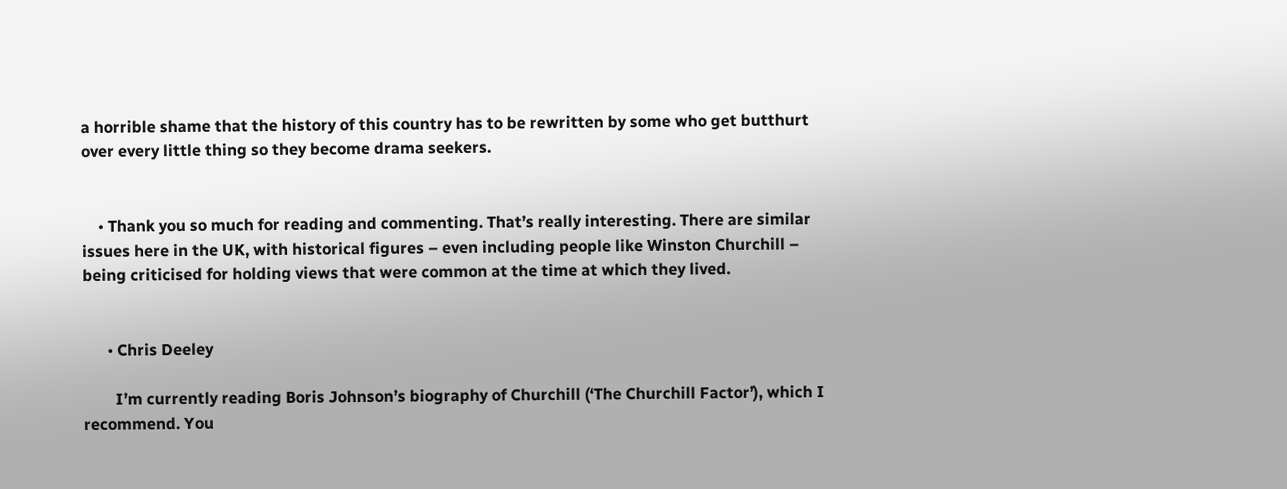a horrible shame that the history of this country has to be rewritten by some who get butthurt over every little thing so they become drama seekers.


    • Thank you so much for reading and commenting. That’s really interesting. There are similar issues here in the UK, with historical figures – even including people like Winston Churchill – being criticised for holding views that were common at the time at which they lived.


      • Chris Deeley

        I’m currently reading Boris Johnson’s biography of Churchill (‘The Churchill Factor’), which I recommend. You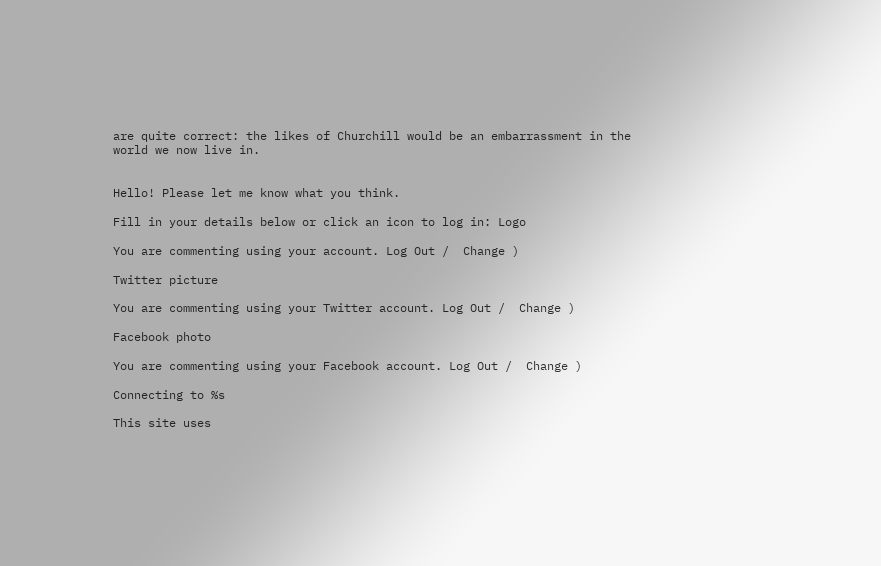are quite correct: the likes of Churchill would be an embarrassment in the world we now live in.


Hello! Please let me know what you think.

Fill in your details below or click an icon to log in: Logo

You are commenting using your account. Log Out /  Change )

Twitter picture

You are commenting using your Twitter account. Log Out /  Change )

Facebook photo

You are commenting using your Facebook account. Log Out /  Change )

Connecting to %s

This site uses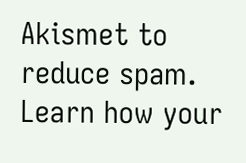Akismet to reduce spam. Learn how your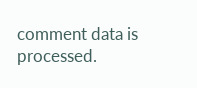comment data is processed.